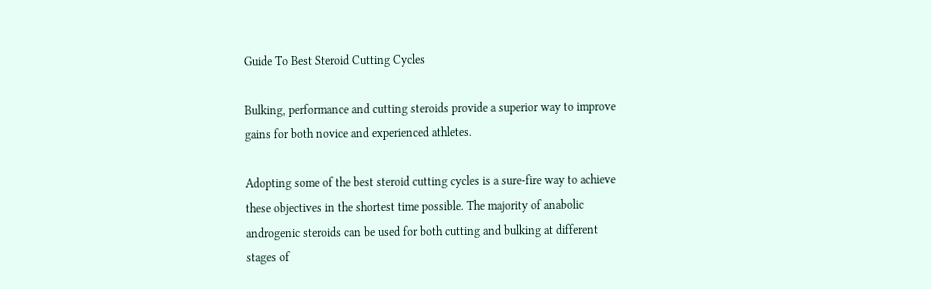Guide To Best Steroid Cutting Cycles

Bulking, performance and cutting steroids provide a superior way to improve gains for both novice and experienced athletes.

Adopting some of the best steroid cutting cycles is a sure-fire way to achieve these objectives in the shortest time possible. The majority of anabolic androgenic steroids can be used for both cutting and bulking at different stages of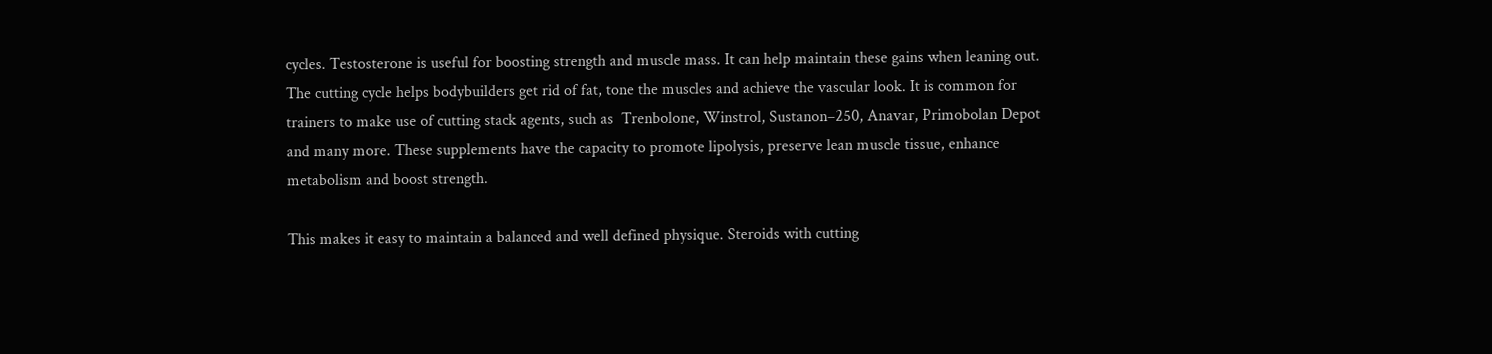cycles. Testosterone is useful for boosting strength and muscle mass. It can help maintain these gains when leaning out. The cutting cycle helps bodybuilders get rid of fat, tone the muscles and achieve the vascular look. It is common for trainers to make use of cutting stack agents, such as  Trenbolone, Winstrol, Sustanon–250, Anavar, Primobolan Depot and many more. These supplements have the capacity to promote lipolysis, preserve lean muscle tissue, enhance metabolism and boost strength.

This makes it easy to maintain a balanced and well defined physique. Steroids with cutting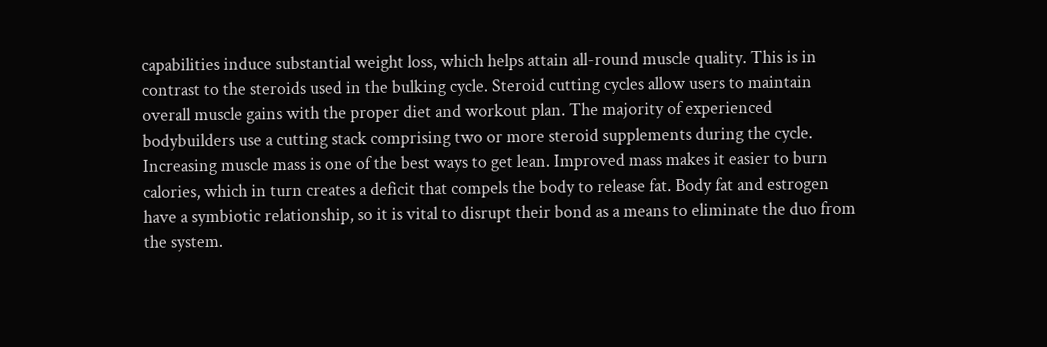capabilities induce substantial weight loss, which helps attain all-round muscle quality. This is in contrast to the steroids used in the bulking cycle. Steroid cutting cycles allow users to maintain overall muscle gains with the proper diet and workout plan. The majority of experienced bodybuilders use a cutting stack comprising two or more steroid supplements during the cycle. Increasing muscle mass is one of the best ways to get lean. Improved mass makes it easier to burn calories, which in turn creates a deficit that compels the body to release fat. Body fat and estrogen have a symbiotic relationship, so it is vital to disrupt their bond as a means to eliminate the duo from the system.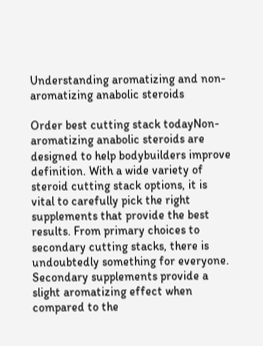Understanding aromatizing and non-aromatizing anabolic steroids

Order best cutting stack todayNon-aromatizing anabolic steroids are designed to help bodybuilders improve definition. With a wide variety of steroid cutting stack options, it is vital to carefully pick the right supplements that provide the best results. From primary choices to secondary cutting stacks, there is undoubtedly something for everyone. Secondary supplements provide a slight aromatizing effect when compared to the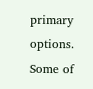primary options. Some of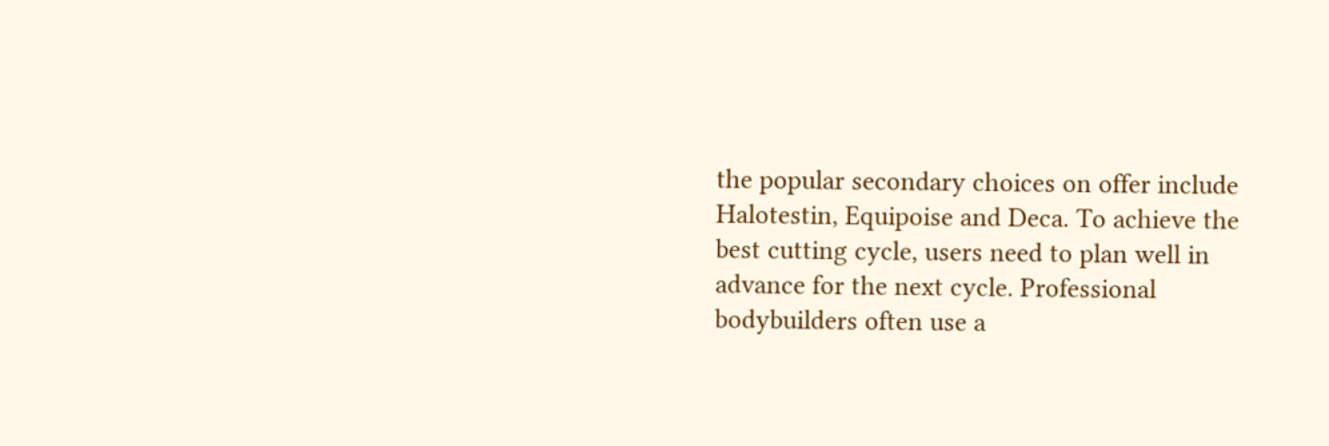the popular secondary choices on offer include Halotestin, Equipoise and Deca. To achieve the best cutting cycle, users need to plan well in advance for the next cycle. Professional bodybuilders often use a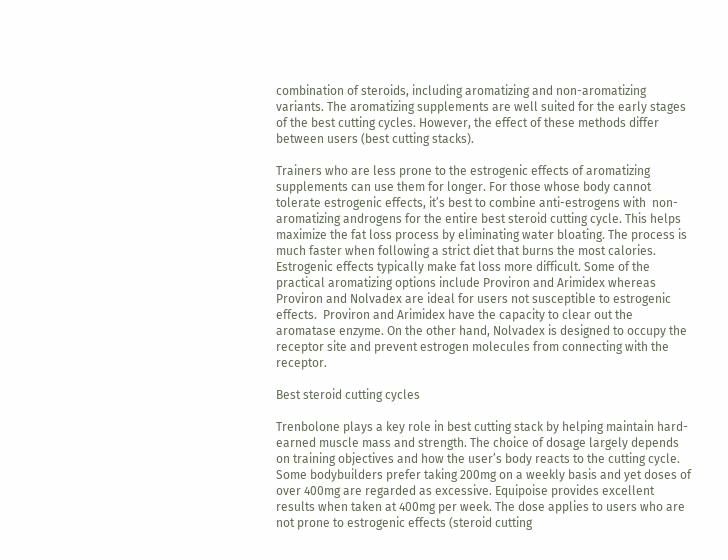combination of steroids, including aromatizing and non-aromatizing variants. The aromatizing supplements are well suited for the early stages of the best cutting cycles. However, the effect of these methods differ between users (best cutting stacks).

Trainers who are less prone to the estrogenic effects of aromatizing supplements can use them for longer. For those whose body cannot tolerate estrogenic effects, it’s best to combine anti-estrogens with  non-aromatizing androgens for the entire best steroid cutting cycle. This helps maximize the fat loss process by eliminating water bloating. The process is much faster when following a strict diet that burns the most calories. Estrogenic effects typically make fat loss more difficult. Some of the practical aromatizing options include Proviron and Arimidex whereas Proviron and Nolvadex are ideal for users not susceptible to estrogenic effects.  Proviron and Arimidex have the capacity to clear out the aromatase enzyme. On the other hand, Nolvadex is designed to occupy the receptor site and prevent estrogen molecules from connecting with the receptor.

Best steroid cutting cycles

Trenbolone plays a key role in best cutting stack by helping maintain hard-earned muscle mass and strength. The choice of dosage largely depends on training objectives and how the user’s body reacts to the cutting cycle. Some bodybuilders prefer taking 200mg on a weekly basis and yet doses of over 400mg are regarded as excessive. Equipoise provides excellent results when taken at 400mg per week. The dose applies to users who are not prone to estrogenic effects (steroid cutting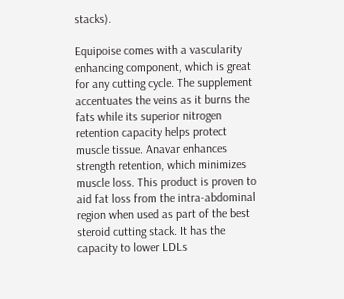stacks).

Equipoise comes with a vascularity enhancing component, which is great for any cutting cycle. The supplement accentuates the veins as it burns the fats while its superior nitrogen retention capacity helps protect muscle tissue. Anavar enhances strength retention, which minimizes muscle loss. This product is proven to aid fat loss from the intra-abdominal region when used as part of the best steroid cutting stack. It has the capacity to lower LDLs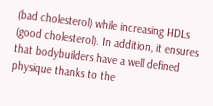(bad cholesterol) while increasing HDLs (good cholesterol). In addition, it ensures that bodybuilders have a well defined physique thanks to the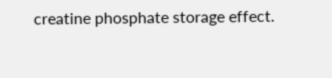creatine phosphate storage effect.